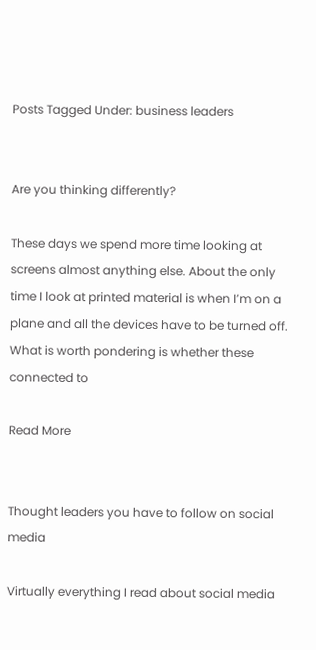Posts Tagged Under: business leaders


Are you thinking differently?

These days we spend more time looking at screens almost anything else. About the only time I look at printed material is when I’m on a plane and all the devices have to be turned off. What is worth pondering is whether these connected to

Read More


Thought leaders you have to follow on social media

Virtually everything I read about social media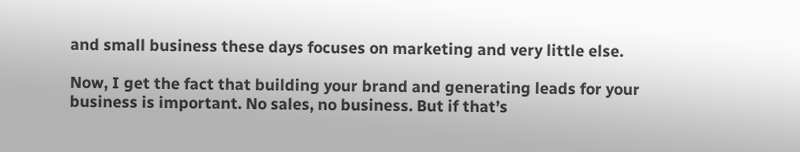and small business these days focuses on marketing and very little else.

Now, I get the fact that building your brand and generating leads for your business is important. No sales, no business. But if that’s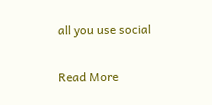all you use social

Read More